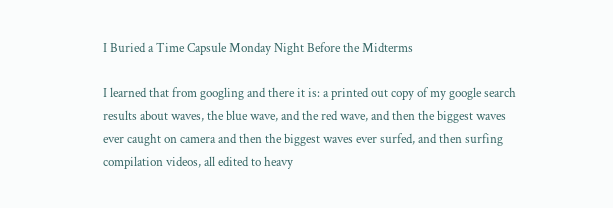I Buried a Time Capsule Monday Night Before the Midterms

I learned that from googling and there it is: a printed out copy of my google search results about waves, the blue wave, and the red wave, and then the biggest waves ever caught on camera and then the biggest waves ever surfed, and then surfing compilation videos, all edited to heavy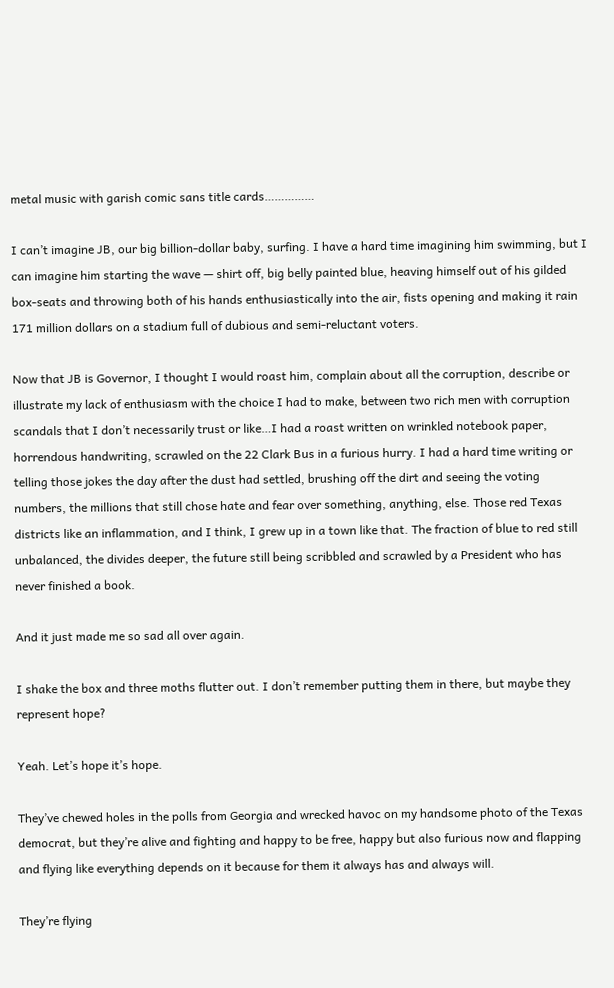metal music with garish comic sans title cards……………

I can’t imagine JB, our big billion-dollar baby, surfing. I have a hard time imagining him swimming, but I can imagine him starting the wave — shirt off, big belly painted blue, heaving himself out of his gilded box-seats and throwing both of his hands enthusiastically into the air, fists opening and making it rain 171 million dollars on a stadium full of dubious and semi-reluctant voters.

Now that JB is Governor, I thought I would roast him, complain about all the corruption, describe or illustrate my lack of enthusiasm with the choice I had to make, between two rich men with corruption scandals that I don’t necessarily trust or like…I had a roast written on wrinkled notebook paper, horrendous handwriting, scrawled on the 22 Clark Bus in a furious hurry. I had a hard time writing or telling those jokes the day after the dust had settled, brushing off the dirt and seeing the voting numbers, the millions that still chose hate and fear over something, anything, else. Those red Texas districts like an inflammation, and I think, I grew up in a town like that. The fraction of blue to red still unbalanced, the divides deeper, the future still being scribbled and scrawled by a President who has never finished a book.

And it just made me so sad all over again.

I shake the box and three moths flutter out. I don’t remember putting them in there, but maybe they represent hope?

Yeah. Let’s hope it’s hope.

They’ve chewed holes in the polls from Georgia and wrecked havoc on my handsome photo of the Texas democrat, but they’re alive and fighting and happy to be free, happy but also furious now and flapping and flying like everything depends on it because for them it always has and always will.

They’re flying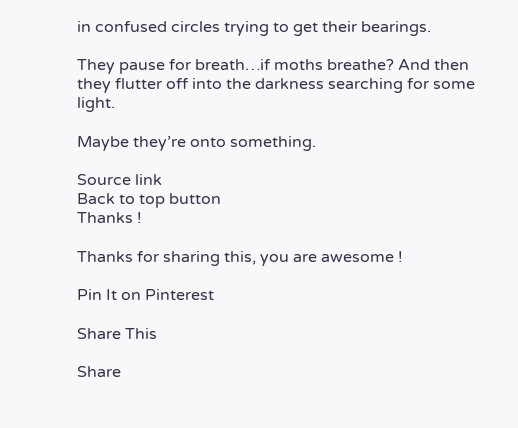in confused circles trying to get their bearings.

They pause for breath…if moths breathe? And then they flutter off into the darkness searching for some light.

Maybe they’re onto something.

Source link
Back to top button
Thanks !

Thanks for sharing this, you are awesome !

Pin It on Pinterest

Share This

Share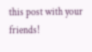this post with your friends!